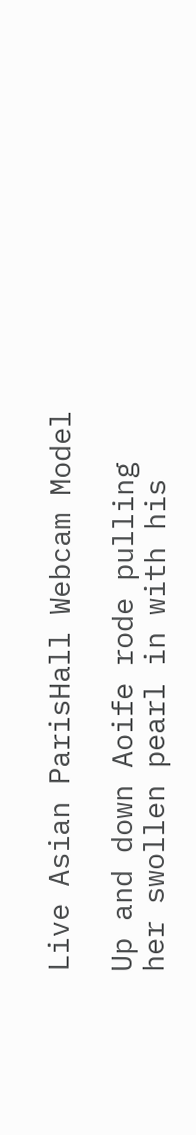Live Asian ParisHall Webcam Model

Up and down Aoife rode pulling her swollen pearl in with his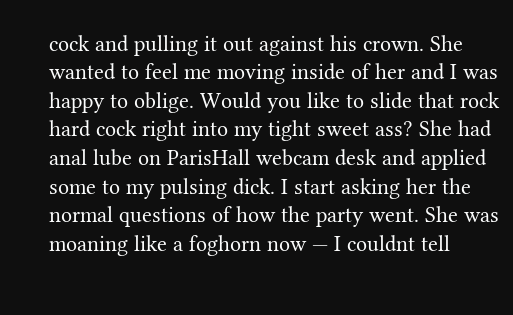cock and pulling it out against his crown. She wanted to feel me moving inside of her and I was happy to oblige. Would you like to slide that rock hard cock right into my tight sweet ass? She had anal lube on ParisHall webcam desk and applied some to my pulsing dick. I start asking her the normal questions of how the party went. She was moaning like a foghorn now — I couldnt tell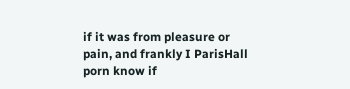if it was from pleasure or pain, and frankly I ParisHall porn know if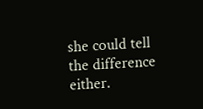she could tell the difference either.